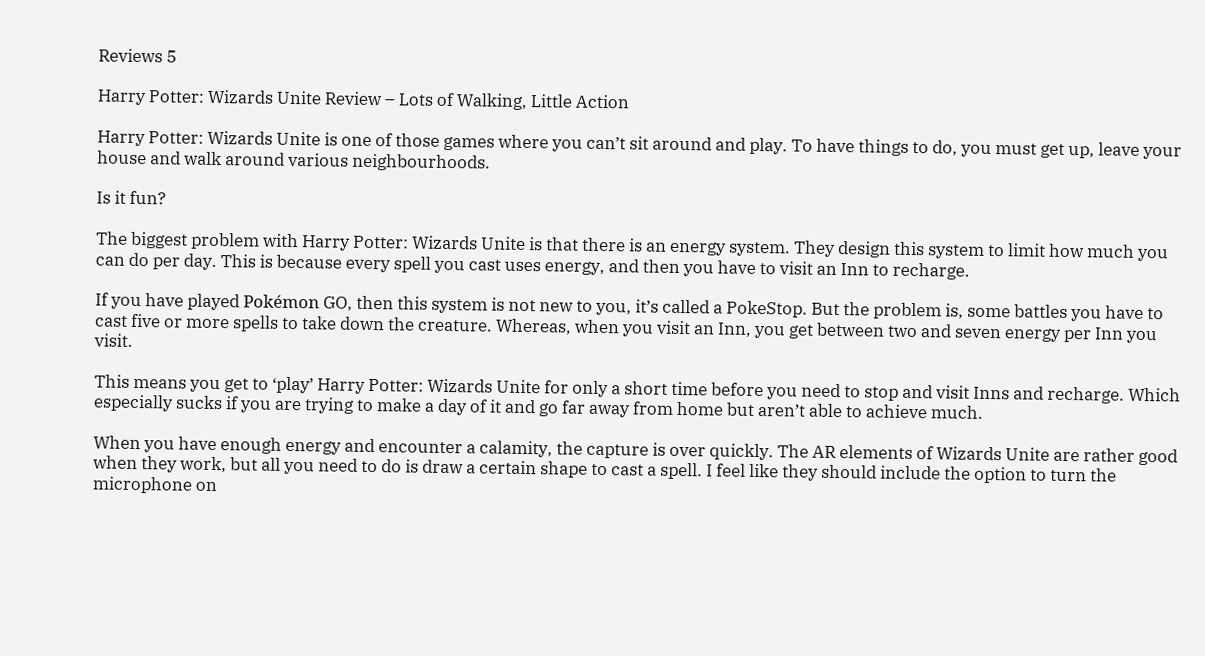Reviews 5

Harry Potter: Wizards Unite Review – Lots of Walking, Little Action

Harry Potter: Wizards Unite is one of those games where you can’t sit around and play. To have things to do, you must get up, leave your house and walk around various neighbourhoods.

Is it fun?

The biggest problem with Harry Potter: Wizards Unite is that there is an energy system. They design this system to limit how much you can do per day. This is because every spell you cast uses energy, and then you have to visit an Inn to recharge.

If you have played Pokémon GO, then this system is not new to you, it’s called a PokeStop. But the problem is, some battles you have to cast five or more spells to take down the creature. Whereas, when you visit an Inn, you get between two and seven energy per Inn you visit.

This means you get to ‘play’ Harry Potter: Wizards Unite for only a short time before you need to stop and visit Inns and recharge. Which especially sucks if you are trying to make a day of it and go far away from home but aren’t able to achieve much.

When you have enough energy and encounter a calamity, the capture is over quickly. The AR elements of Wizards Unite are rather good when they work, but all you need to do is draw a certain shape to cast a spell. I feel like they should include the option to turn the microphone on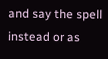and say the spell instead or as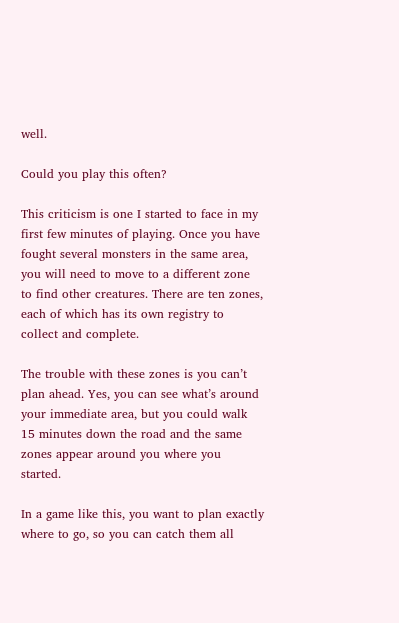well.

Could you play this often?

This criticism is one I started to face in my first few minutes of playing. Once you have fought several monsters in the same area, you will need to move to a different zone to find other creatures. There are ten zones, each of which has its own registry to collect and complete.

The trouble with these zones is you can’t plan ahead. Yes, you can see what’s around your immediate area, but you could walk 15 minutes down the road and the same zones appear around you where you started.

In a game like this, you want to plan exactly where to go, so you can catch them all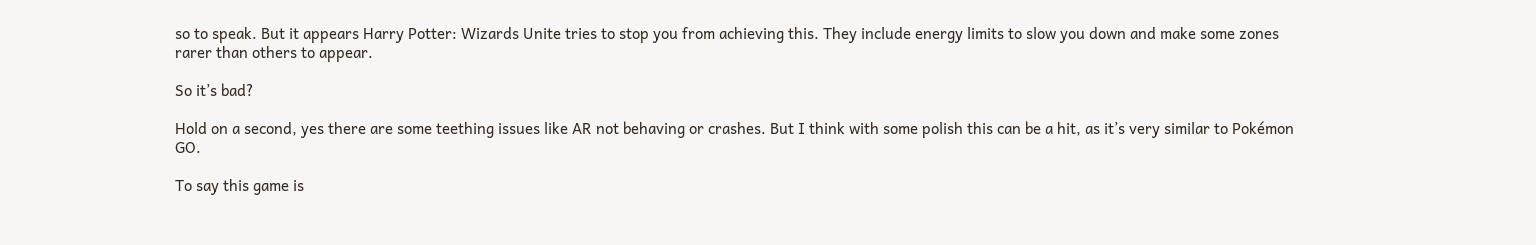so to speak. But it appears Harry Potter: Wizards Unite tries to stop you from achieving this. They include energy limits to slow you down and make some zones rarer than others to appear.

So it’s bad?

Hold on a second, yes there are some teething issues like AR not behaving or crashes. But I think with some polish this can be a hit, as it’s very similar to Pokémon GO.

To say this game is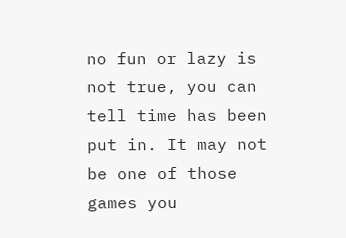no fun or lazy is not true, you can tell time has been put in. It may not be one of those games you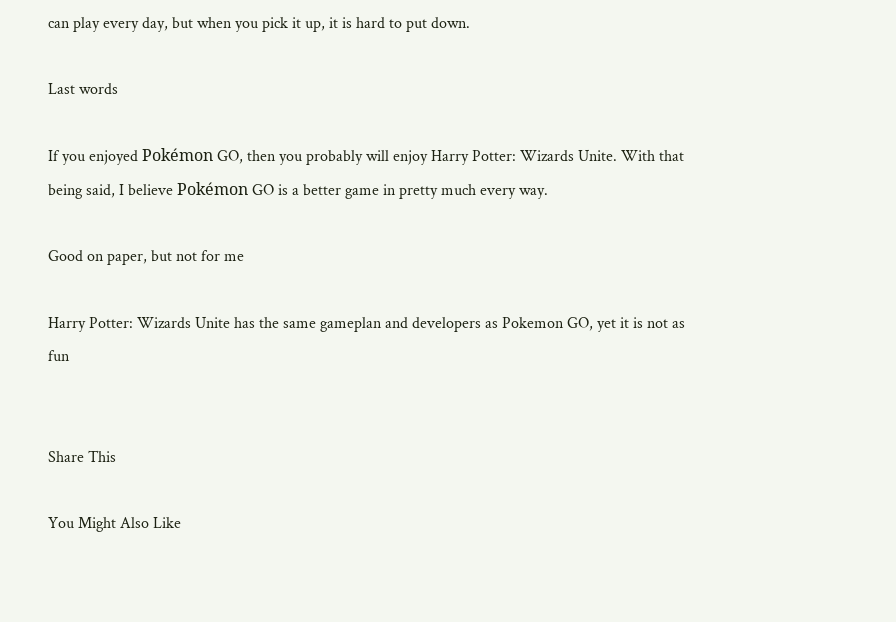can play every day, but when you pick it up, it is hard to put down.

Last words

If you enjoyed Pokémon GO, then you probably will enjoy Harry Potter: Wizards Unite. With that being said, I believe Pokémon GO is a better game in pretty much every way.

Good on paper, but not for me

Harry Potter: Wizards Unite has the same gameplan and developers as Pokemon GO, yet it is not as fun


Share This

You Might Also Like